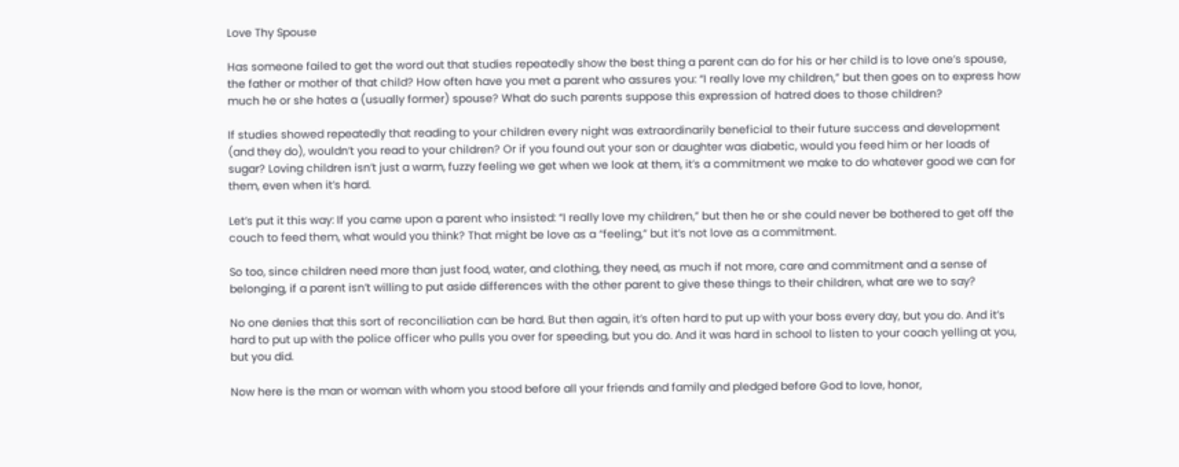Love Thy Spouse

Has someone failed to get the word out that studies repeatedly show the best thing a parent can do for his or her child is to love one’s spouse, the father or mother of that child? How often have you met a parent who assures you: “I really love my children,” but then goes on to express how much he or she hates a (usually former) spouse? What do such parents suppose this expression of hatred does to those children?

If studies showed repeatedly that reading to your children every night was extraordinarily beneficial to their future success and development (and they do), wouldn’t you read to your children? Or if you found out your son or daughter was diabetic, would you feed him or her loads of sugar? Loving children isn’t just a warm, fuzzy feeling we get when we look at them, it’s a commitment we make to do whatever good we can for them, even when it’s hard.

Let’s put it this way: If you came upon a parent who insisted: “I really love my children,” but then he or she could never be bothered to get off the couch to feed them, what would you think? That might be love as a “feeling,” but it’s not love as a commitment.

So too, since children need more than just food, water, and clothing, they need, as much if not more, care and commitment and a sense of belonging, if a parent isn’t willing to put aside differences with the other parent to give these things to their children, what are we to say?

No one denies that this sort of reconciliation can be hard. But then again, it’s often hard to put up with your boss every day, but you do. And it’s hard to put up with the police officer who pulls you over for speeding, but you do. And it was hard in school to listen to your coach yelling at you, but you did.

Now here is the man or woman with whom you stood before all your friends and family and pledged before God to love, honor,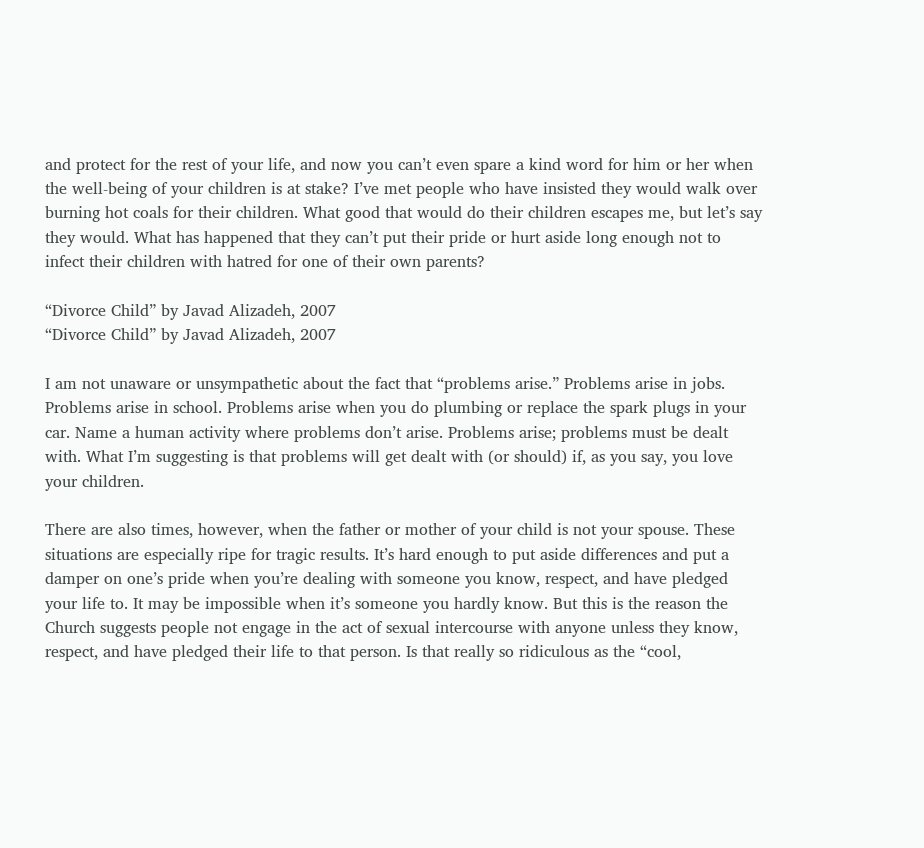and protect for the rest of your life, and now you can’t even spare a kind word for him or her when the well-being of your children is at stake? I’ve met people who have insisted they would walk over burning hot coals for their children. What good that would do their children escapes me, but let’s say they would. What has happened that they can’t put their pride or hurt aside long enough not to infect their children with hatred for one of their own parents?

“Divorce Child” by Javad Alizadeh, 2007
“Divorce Child” by Javad Alizadeh, 2007

I am not unaware or unsympathetic about the fact that “problems arise.” Problems arise in jobs. Problems arise in school. Problems arise when you do plumbing or replace the spark plugs in your car. Name a human activity where problems don’t arise. Problems arise; problems must be dealt with. What I’m suggesting is that problems will get dealt with (or should) if, as you say, you love your children.

There are also times, however, when the father or mother of your child is not your spouse. These situations are especially ripe for tragic results. It’s hard enough to put aside differences and put a damper on one’s pride when you’re dealing with someone you know, respect, and have pledged your life to. It may be impossible when it’s someone you hardly know. But this is the reason the Church suggests people not engage in the act of sexual intercourse with anyone unless they know, respect, and have pledged their life to that person. Is that really so ridiculous as the “cool,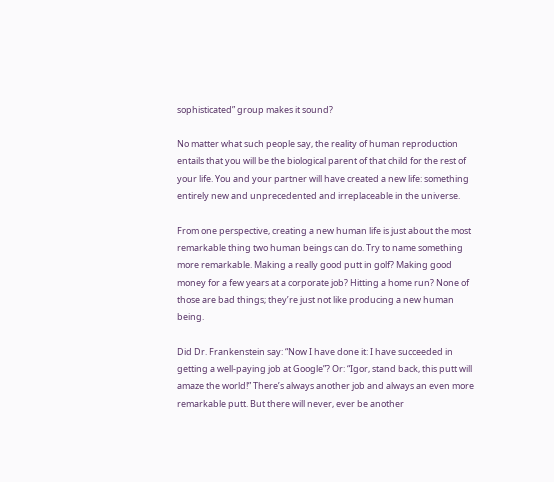sophisticated” group makes it sound?

No matter what such people say, the reality of human reproduction entails that you will be the biological parent of that child for the rest of your life. You and your partner will have created a new life: something entirely new and unprecedented and irreplaceable in the universe.

From one perspective, creating a new human life is just about the most remarkable thing two human beings can do. Try to name something more remarkable. Making a really good putt in golf? Making good money for a few years at a corporate job? Hitting a home run? None of those are bad things; they’re just not like producing a new human being.

Did Dr. Frankenstein say: “Now I have done it: I have succeeded in getting a well-paying job at Google”? Or: “Igor, stand back, this putt will amaze the world!” There’s always another job and always an even more remarkable putt. But there will never, ever be another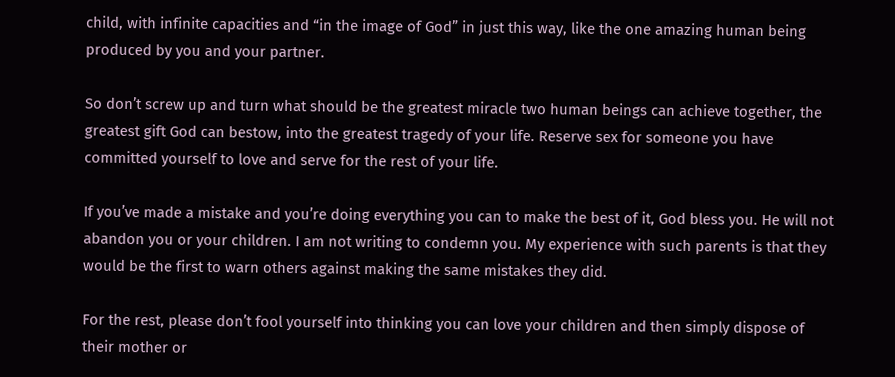child, with infinite capacities and “in the image of God” in just this way, like the one amazing human being produced by you and your partner.

So don’t screw up and turn what should be the greatest miracle two human beings can achieve together, the greatest gift God can bestow, into the greatest tragedy of your life. Reserve sex for someone you have committed yourself to love and serve for the rest of your life.

If you’ve made a mistake and you’re doing everything you can to make the best of it, God bless you. He will not abandon you or your children. I am not writing to condemn you. My experience with such parents is that they would be the first to warn others against making the same mistakes they did.

For the rest, please don’t fool yourself into thinking you can love your children and then simply dispose of their mother or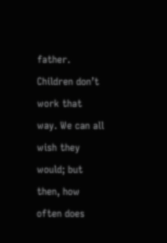father. Children don’t work that way. We can all wish they would; but then, how often does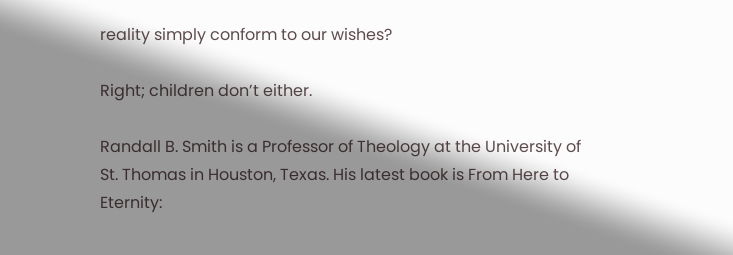reality simply conform to our wishes?

Right; children don’t either.

Randall B. Smith is a Professor of Theology at the University of St. Thomas in Houston, Texas. His latest book is From Here to Eternity: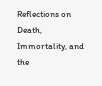Reflections on Death, Immortality, and the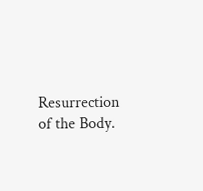Resurrection of the Body.